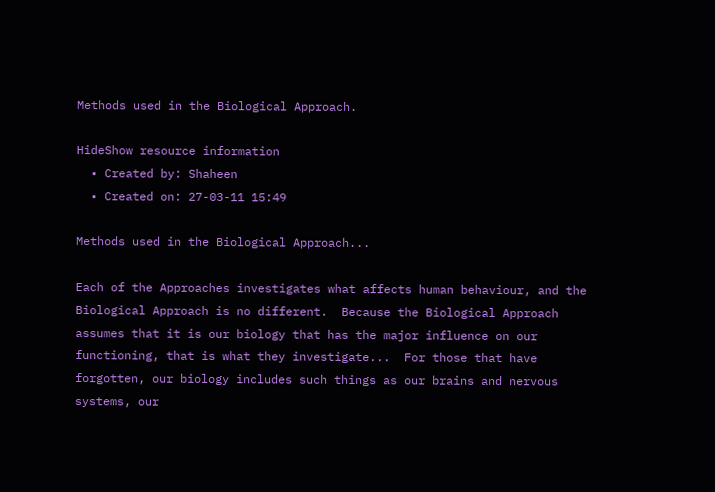Methods used in the Biological Approach.

HideShow resource information
  • Created by: Shaheen
  • Created on: 27-03-11 15:49

Methods used in the Biological Approach...

Each of the Approaches investigates what affects human behaviour, and the Biological Approach is no different.  Because the Biological Approach assumes that it is our biology that has the major influence on our functioning, that is what they investigate...  For those that have forgotten, our biology includes such things as our brains and nervous systems, our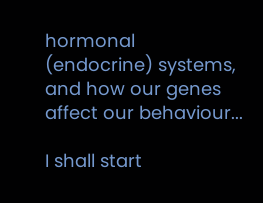hormonal (endocrine) systems, and how our genes affect our behaviour...

I shall start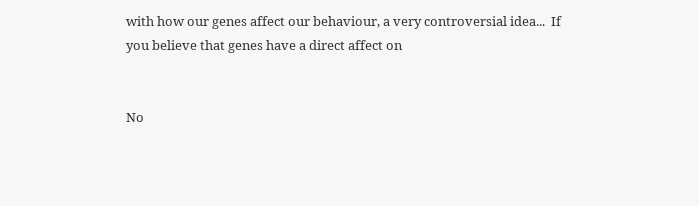with how our genes affect our behaviour, a very controversial idea...  If you believe that genes have a direct affect on


No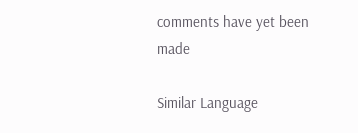comments have yet been made

Similar Language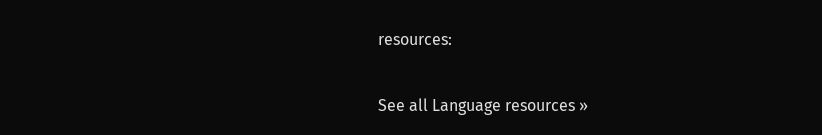resources:

See all Language resources »